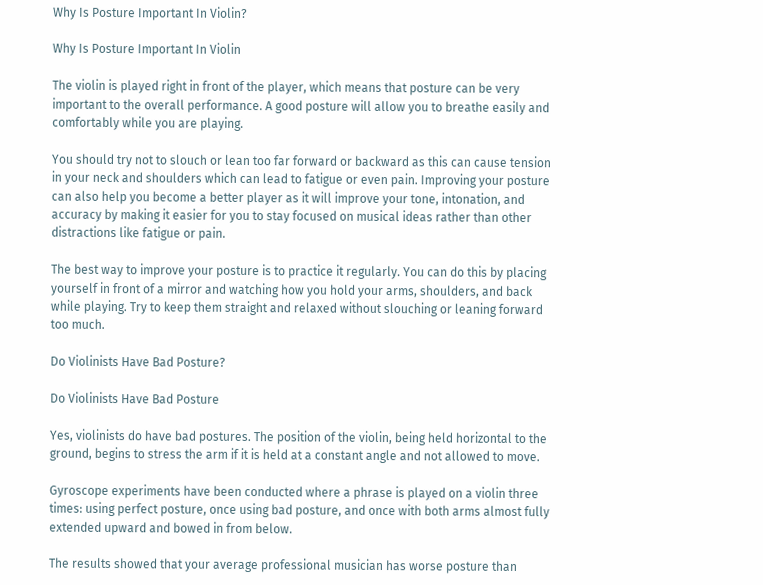Why Is Posture Important In Violin?

Why Is Posture Important In Violin

The violin is played right in front of the player, which means that posture can be very important to the overall performance. A good posture will allow you to breathe easily and comfortably while you are playing.

You should try not to slouch or lean too far forward or backward as this can cause tension in your neck and shoulders which can lead to fatigue or even pain. Improving your posture can also help you become a better player as it will improve your tone, intonation, and accuracy by making it easier for you to stay focused on musical ideas rather than other distractions like fatigue or pain.

The best way to improve your posture is to practice it regularly. You can do this by placing yourself in front of a mirror and watching how you hold your arms, shoulders, and back while playing. Try to keep them straight and relaxed without slouching or leaning forward too much.

Do Violinists Have Bad Posture?

Do Violinists Have Bad Posture

Yes, violinists do have bad postures. The position of the violin, being held horizontal to the ground, begins to stress the arm if it is held at a constant angle and not allowed to move.

Gyroscope experiments have been conducted where a phrase is played on a violin three times: using perfect posture, once using bad posture, and once with both arms almost fully extended upward and bowed in from below.

The results showed that your average professional musician has worse posture than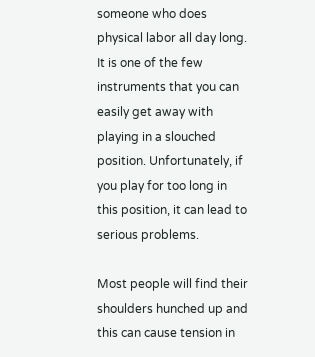someone who does physical labor all day long.
It is one of the few instruments that you can easily get away with playing in a slouched position. Unfortunately, if you play for too long in this position, it can lead to serious problems.

Most people will find their shoulders hunched up and this can cause tension in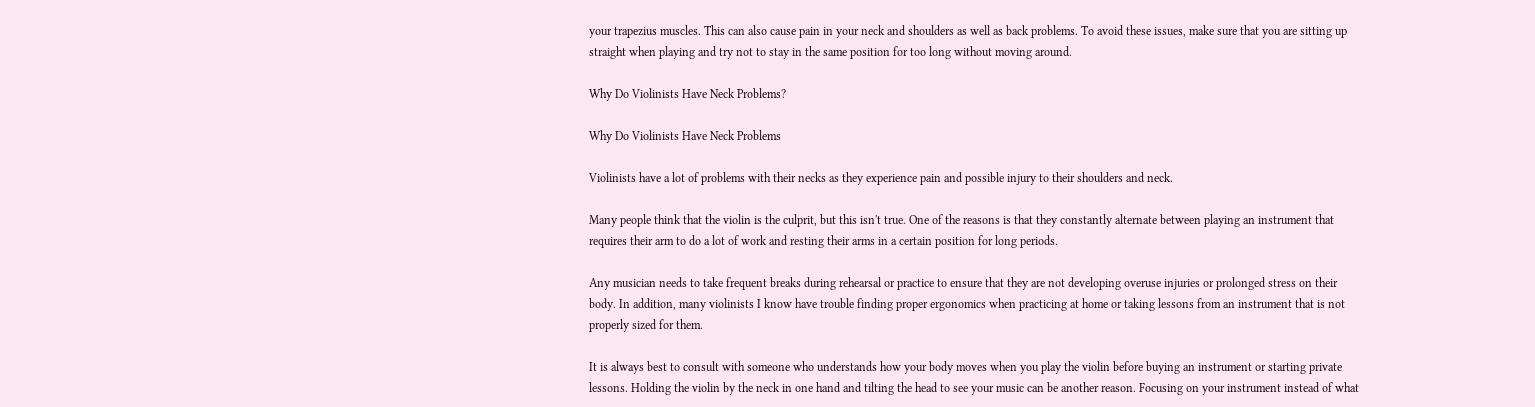your trapezius muscles. This can also cause pain in your neck and shoulders as well as back problems. To avoid these issues, make sure that you are sitting up straight when playing and try not to stay in the same position for too long without moving around.

Why Do Violinists Have Neck Problems?

Why Do Violinists Have Neck Problems

Violinists have a lot of problems with their necks as they experience pain and possible injury to their shoulders and neck.

Many people think that the violin is the culprit, but this isn't true. One of the reasons is that they constantly alternate between playing an instrument that requires their arm to do a lot of work and resting their arms in a certain position for long periods.

Any musician needs to take frequent breaks during rehearsal or practice to ensure that they are not developing overuse injuries or prolonged stress on their body. In addition, many violinists I know have trouble finding proper ergonomics when practicing at home or taking lessons from an instrument that is not properly sized for them.

It is always best to consult with someone who understands how your body moves when you play the violin before buying an instrument or starting private lessons. Holding the violin by the neck in one hand and tilting the head to see your music can be another reason. Focusing on your instrument instead of what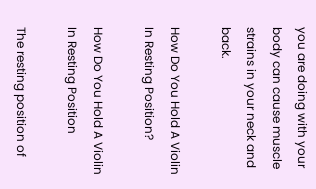you are doing with your body can cause muscle strains in your neck and back.

How Do You Hold A Violin In Resting Position?

How Do You Hold A Violin In Resting Position

The resting position of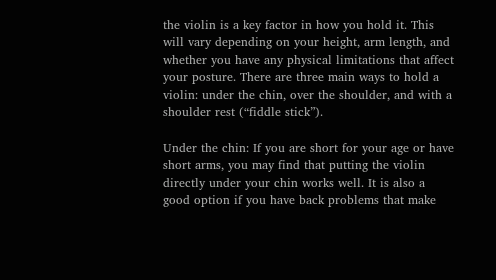the violin is a key factor in how you hold it. This will vary depending on your height, arm length, and whether you have any physical limitations that affect your posture. There are three main ways to hold a violin: under the chin, over the shoulder, and with a shoulder rest (“fiddle stick”).

Under the chin: If you are short for your age or have short arms, you may find that putting the violin directly under your chin works well. It is also a good option if you have back problems that make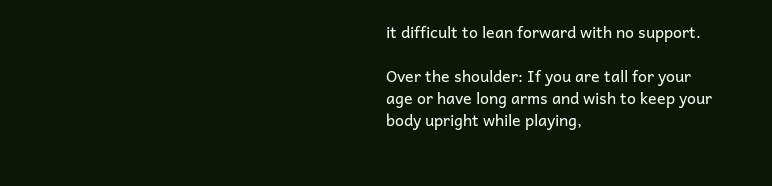it difficult to lean forward with no support.

Over the shoulder: If you are tall for your age or have long arms and wish to keep your body upright while playing,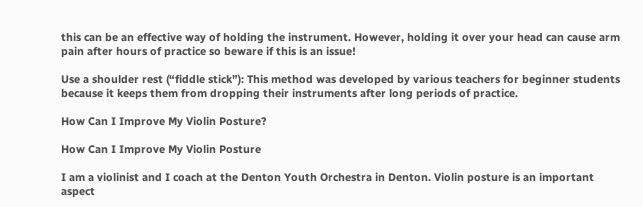this can be an effective way of holding the instrument. However, holding it over your head can cause arm pain after hours of practice so beware if this is an issue!

Use a shoulder rest (“fiddle stick”): This method was developed by various teachers for beginner students because it keeps them from dropping their instruments after long periods of practice.

How Can I Improve My Violin Posture?

How Can I Improve My Violin Posture

I am a violinist and I coach at the Denton Youth Orchestra in Denton. Violin posture is an important aspect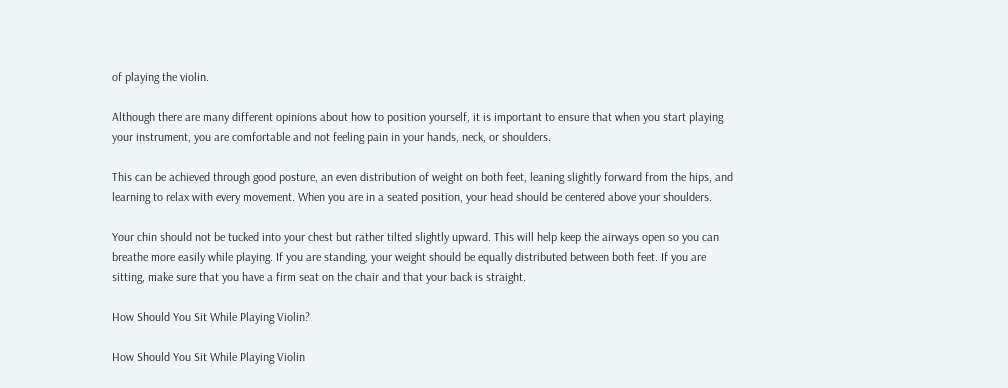of playing the violin.

Although there are many different opinions about how to position yourself, it is important to ensure that when you start playing your instrument, you are comfortable and not feeling pain in your hands, neck, or shoulders.

This can be achieved through good posture, an even distribution of weight on both feet, leaning slightly forward from the hips, and learning to relax with every movement. When you are in a seated position, your head should be centered above your shoulders.

Your chin should not be tucked into your chest but rather tilted slightly upward. This will help keep the airways open so you can breathe more easily while playing. If you are standing, your weight should be equally distributed between both feet. If you are sitting, make sure that you have a firm seat on the chair and that your back is straight.

How Should You Sit While Playing Violin?

How Should You Sit While Playing Violin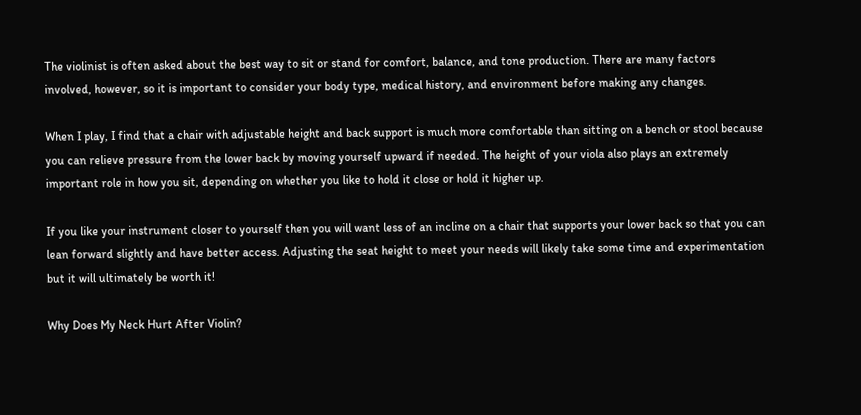The violinist is often asked about the best way to sit or stand for comfort, balance, and tone production. There are many factors involved, however, so it is important to consider your body type, medical history, and environment before making any changes.

When I play, I find that a chair with adjustable height and back support is much more comfortable than sitting on a bench or stool because you can relieve pressure from the lower back by moving yourself upward if needed. The height of your viola also plays an extremely important role in how you sit, depending on whether you like to hold it close or hold it higher up.

If you like your instrument closer to yourself then you will want less of an incline on a chair that supports your lower back so that you can lean forward slightly and have better access. Adjusting the seat height to meet your needs will likely take some time and experimentation but it will ultimately be worth it!

Why Does My Neck Hurt After Violin?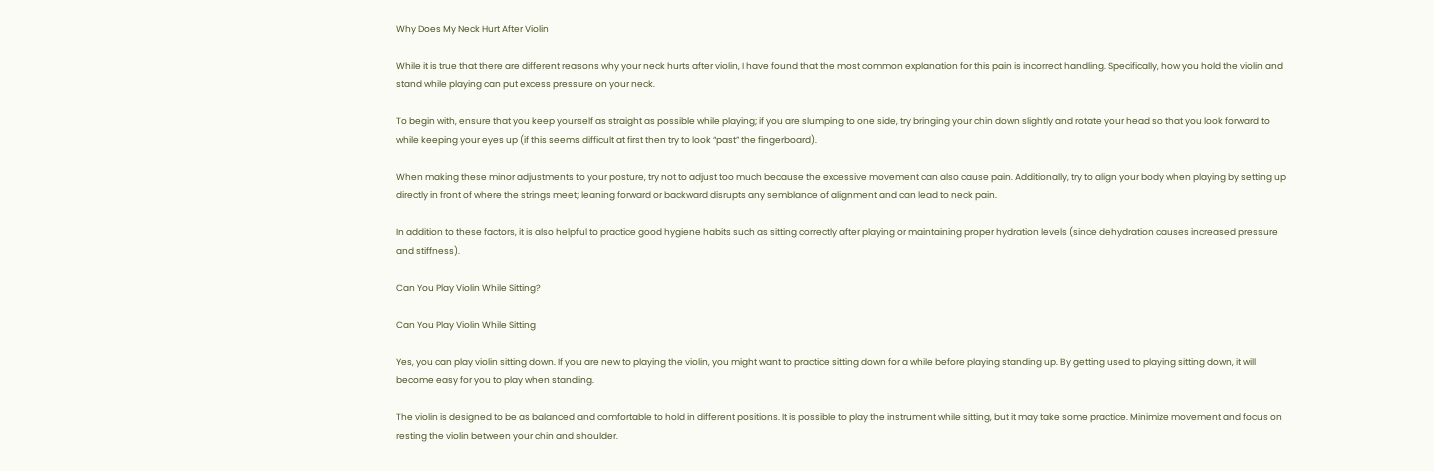Why Does My Neck Hurt After Violin

While it is true that there are different reasons why your neck hurts after violin, I have found that the most common explanation for this pain is incorrect handling. Specifically, how you hold the violin and stand while playing can put excess pressure on your neck.

To begin with, ensure that you keep yourself as straight as possible while playing; if you are slumping to one side, try bringing your chin down slightly and rotate your head so that you look forward to while keeping your eyes up (if this seems difficult at first then try to look “past” the fingerboard).

When making these minor adjustments to your posture, try not to adjust too much because the excessive movement can also cause pain. Additionally, try to align your body when playing by setting up directly in front of where the strings meet; leaning forward or backward disrupts any semblance of alignment and can lead to neck pain.

In addition to these factors, it is also helpful to practice good hygiene habits such as sitting correctly after playing or maintaining proper hydration levels (since dehydration causes increased pressure and stiffness).

Can You Play Violin While Sitting?

Can You Play Violin While Sitting

Yes, you can play violin sitting down. If you are new to playing the violin, you might want to practice sitting down for a while before playing standing up. By getting used to playing sitting down, it will become easy for you to play when standing.

The violin is designed to be as balanced and comfortable to hold in different positions. It is possible to play the instrument while sitting, but it may take some practice. Minimize movement and focus on resting the violin between your chin and shoulder.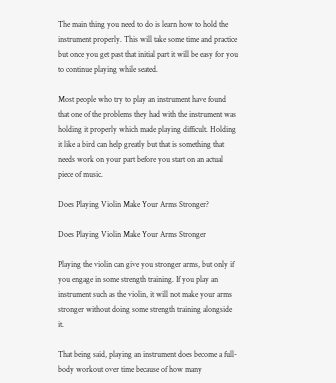The main thing you need to do is learn how to hold the instrument properly. This will take some time and practice but once you get past that initial part it will be easy for you to continue playing while seated.

Most people who try to play an instrument have found that one of the problems they had with the instrument was holding it properly which made playing difficult. Holding it like a bird can help greatly but that is something that needs work on your part before you start on an actual piece of music.

Does Playing Violin Make Your Arms Stronger?

Does Playing Violin Make Your Arms Stronger

Playing the violin can give you stronger arms, but only if you engage in some strength training. If you play an instrument such as the violin, it will not make your arms stronger without doing some strength training alongside it.

That being said, playing an instrument does become a full-body workout over time because of how many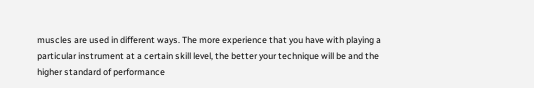muscles are used in different ways. The more experience that you have with playing a particular instrument at a certain skill level, the better your technique will be and the higher standard of performance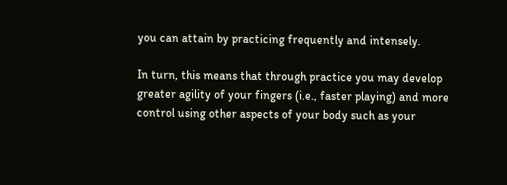you can attain by practicing frequently and intensely.

In turn, this means that through practice you may develop greater agility of your fingers (i.e., faster playing) and more control using other aspects of your body such as your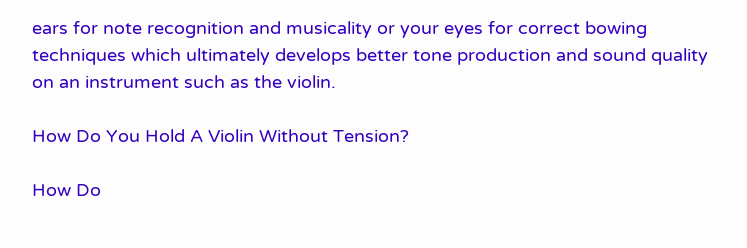ears for note recognition and musicality or your eyes for correct bowing techniques which ultimately develops better tone production and sound quality on an instrument such as the violin.

How Do You Hold A Violin Without Tension?

How Do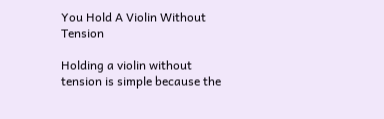You Hold A Violin Without Tension

Holding a violin without tension is simple because the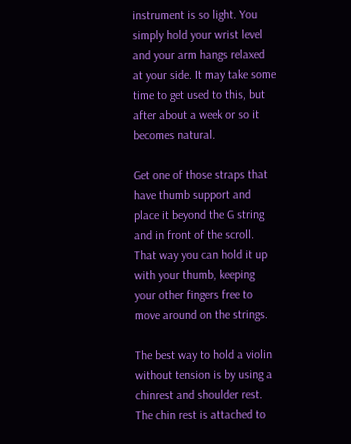instrument is so light. You simply hold your wrist level and your arm hangs relaxed at your side. It may take some time to get used to this, but after about a week or so it becomes natural.

Get one of those straps that have thumb support and place it beyond the G string and in front of the scroll. That way you can hold it up with your thumb, keeping your other fingers free to move around on the strings.

The best way to hold a violin without tension is by using a chinrest and shoulder rest. The chin rest is attached to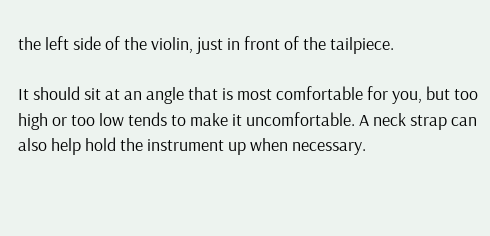the left side of the violin, just in front of the tailpiece.

It should sit at an angle that is most comfortable for you, but too high or too low tends to make it uncomfortable. A neck strap can also help hold the instrument up when necessary.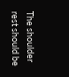The shoulder rest should be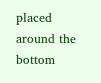placed around the bottom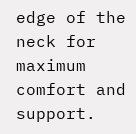edge of the neck for maximum comfort and support.